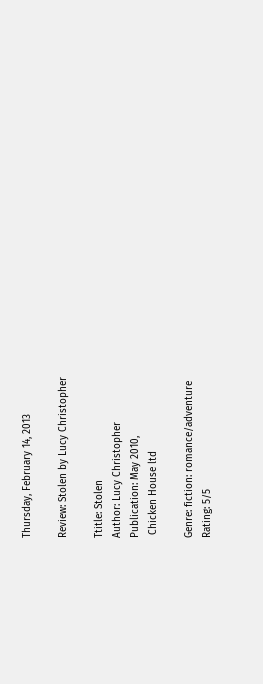Thursday, February 14, 2013

Review: Stolen by Lucy Christopher

Ttitle: Stolen
Author: Lucy Christopher
Publication: May 2010,
 Chicken House ltd

Genre: fiction: romance/adventure
Rating: 5/5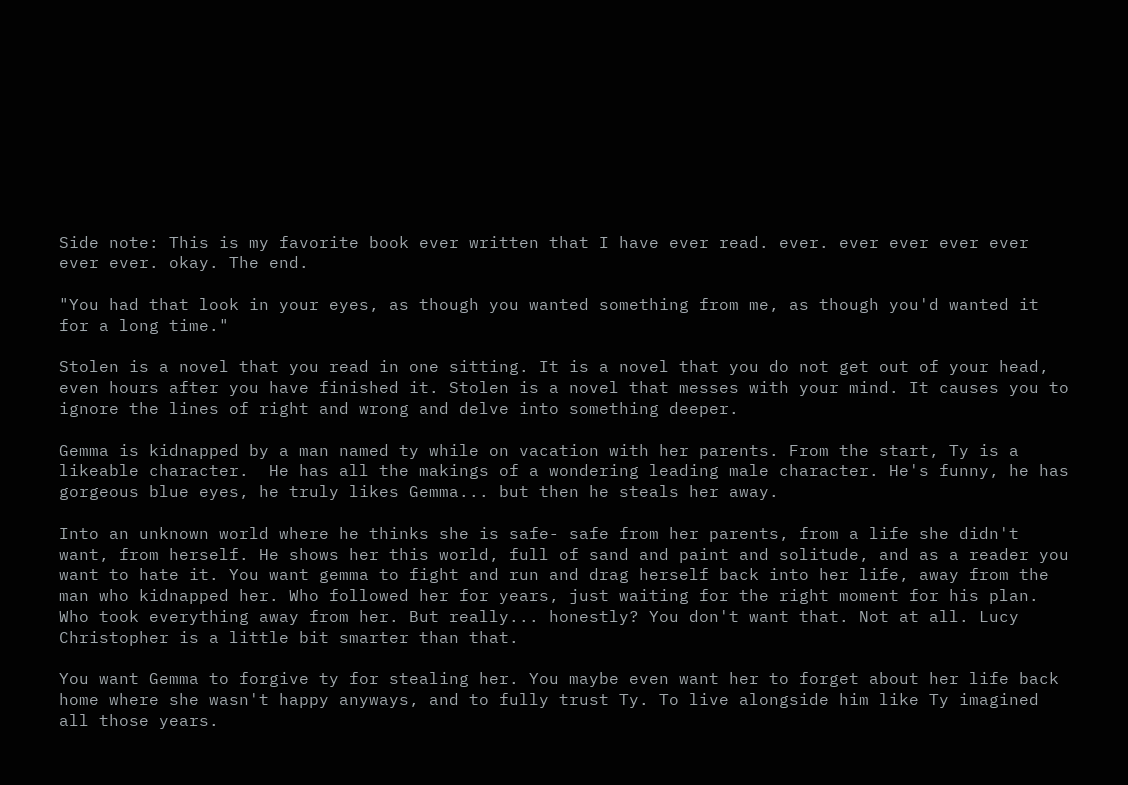Side note: This is my favorite book ever written that I have ever read. ever. ever ever ever ever ever ever. okay. The end.

"You had that look in your eyes, as though you wanted something from me, as though you'd wanted it for a long time."

Stolen is a novel that you read in one sitting. It is a novel that you do not get out of your head, even hours after you have finished it. Stolen is a novel that messes with your mind. It causes you to ignore the lines of right and wrong and delve into something deeper.

Gemma is kidnapped by a man named ty while on vacation with her parents. From the start, Ty is a likeable character.  He has all the makings of a wondering leading male character. He's funny, he has gorgeous blue eyes, he truly likes Gemma... but then he steals her away.

Into an unknown world where he thinks she is safe- safe from her parents, from a life she didn't want, from herself. He shows her this world, full of sand and paint and solitude, and as a reader you want to hate it. You want gemma to fight and run and drag herself back into her life, away from the man who kidnapped her. Who followed her for years, just waiting for the right moment for his plan. Who took everything away from her. But really... honestly? You don't want that. Not at all. Lucy Christopher is a little bit smarter than that.

You want Gemma to forgive ty for stealing her. You maybe even want her to forget about her life back home where she wasn't happy anyways, and to fully trust Ty. To live alongside him like Ty imagined all those years.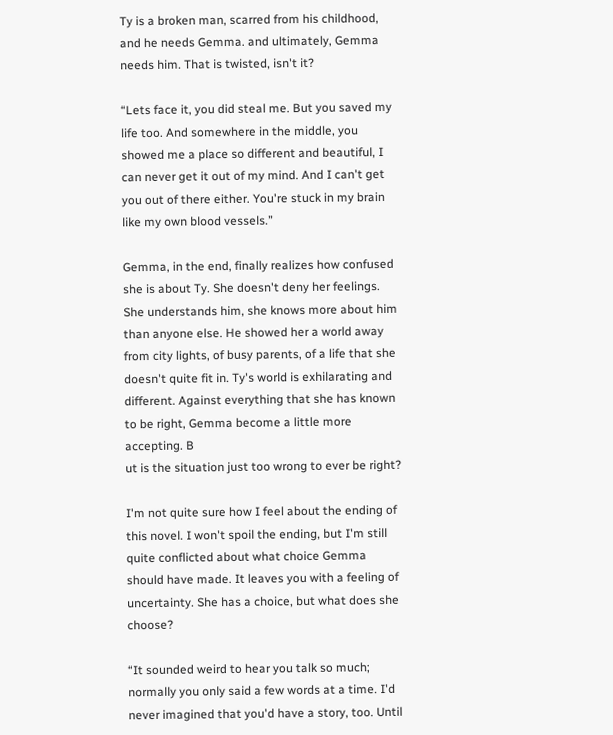Ty is a broken man, scarred from his childhood, and he needs Gemma. and ultimately, Gemma needs him. That is twisted, isn't it?

“Lets face it, you did steal me. But you saved my life too. And somewhere in the middle, you showed me a place so different and beautiful, I can never get it out of my mind. And I can't get you out of there either. You're stuck in my brain like my own blood vessels.”

Gemma, in the end, finally realizes how confused she is about Ty. She doesn't deny her feelings. She understands him, she knows more about him than anyone else. He showed her a world away from city lights, of busy parents, of a life that she doesn't quite fit in. Ty's world is exhilarating and different. Against everything that she has known to be right, Gemma become a little more accepting. B
ut is the situation just too wrong to ever be right?

I'm not quite sure how I feel about the ending of this novel. I won't spoil the ending, but I'm still quite conflicted about what choice Gemma should have made. It leaves you with a feeling of uncertainty. She has a choice, but what does she choose?

“It sounded weird to hear you talk so much; normally you only said a few words at a time. I'd never imagined that you'd have a story, too. Until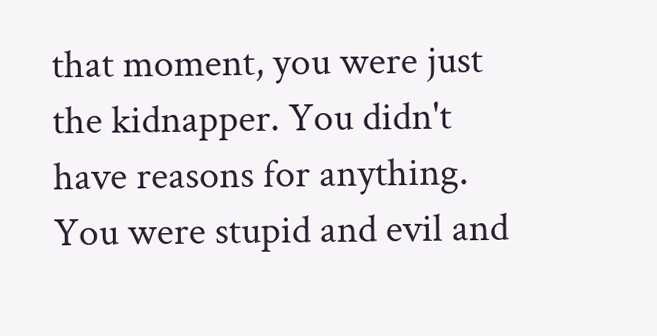that moment, you were just the kidnapper. You didn't have reasons for anything. You were stupid and evil and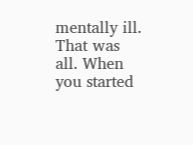mentally ill. That was all. When you started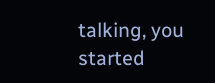talking, you started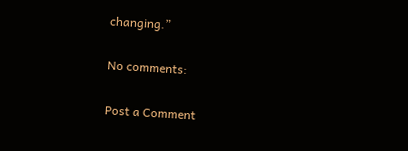changing.”

No comments:

Post a Comment